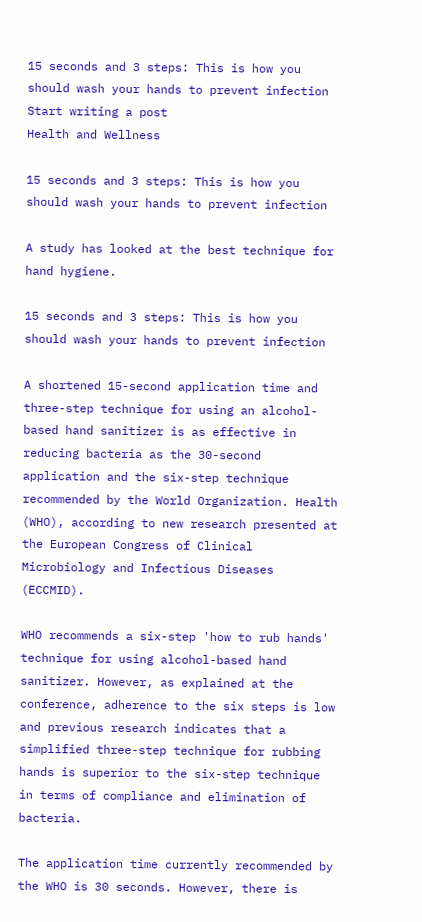15 seconds and 3 steps: This is how you should wash your hands to prevent infection
Start writing a post
Health and Wellness

15 seconds and 3 steps: This is how you should wash your hands to prevent infection

A study has looked at the best technique for hand hygiene.

15 seconds and 3 steps: This is how you should wash your hands to prevent infection

A shortened 15-second application time and three-step technique for using an alcohol-based hand sanitizer is as effective in reducing bacteria as the 30-second application and the six-step technique recommended by the World Organization. Health (WHO), according to new research presented at the European Congress of Clinical Microbiology and Infectious Diseases (ECCMID).

WHO recommends a six-step 'how to rub hands' technique for using alcohol-based hand sanitizer. However, as explained at the conference, adherence to the six steps is low and previous research indicates that a simplified three-step technique for rubbing hands is superior to the six-step technique in terms of compliance and elimination of bacteria.

The application time currently recommended by the WHO is 30 seconds. However, there is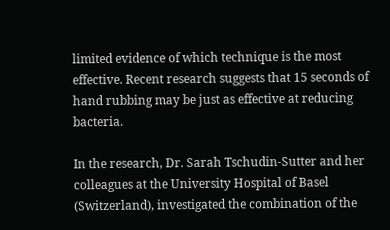limited evidence of which technique is the most effective. Recent research suggests that 15 seconds of hand rubbing may be just as effective at reducing bacteria.

In the research, Dr. Sarah Tschudin-Sutter and her colleagues at the University Hospital of Basel (Switzerland), investigated the combination of the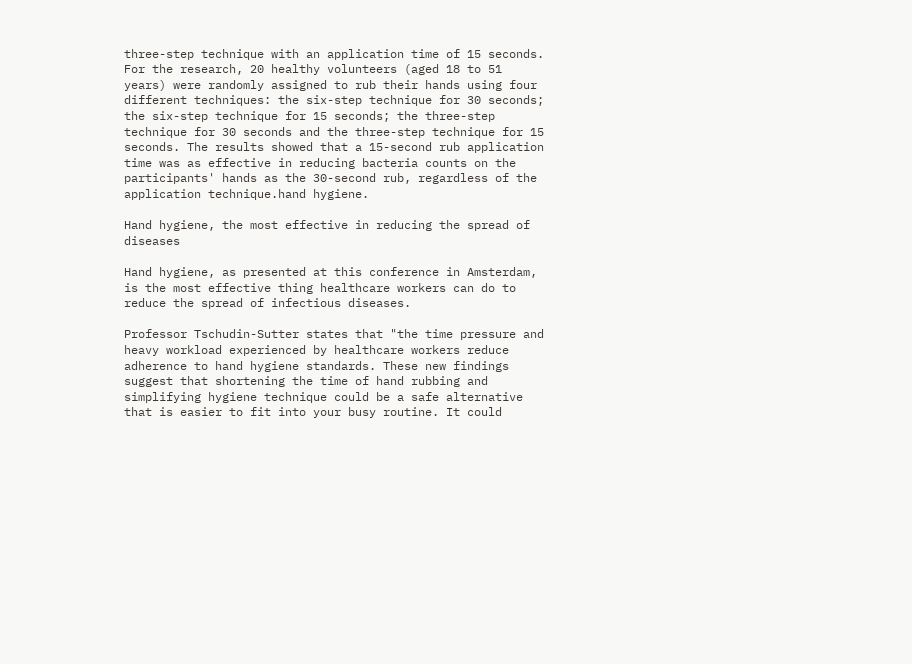three-step technique with an application time of 15 seconds. For the research, 20 healthy volunteers (aged 18 to 51 years) were randomly assigned to rub their hands using four different techniques: the six-step technique for 30 seconds; the six-step technique for 15 seconds; the three-step technique for 30 seconds and the three-step technique for 15 seconds. The results showed that a 15-second rub application time was as effective in reducing bacteria counts on the participants' hands as the 30-second rub, regardless of the application technique.hand hygiene.

Hand hygiene, the most effective in reducing the spread of diseases

Hand hygiene, as presented at this conference in Amsterdam, is the most effective thing healthcare workers can do to reduce the spread of infectious diseases.

Professor Tschudin-Sutter states that "the time pressure and heavy workload experienced by healthcare workers reduce adherence to hand hygiene standards. These new findings suggest that shortening the time of hand rubbing and simplifying hygiene technique could be a safe alternative that is easier to fit into your busy routine. It could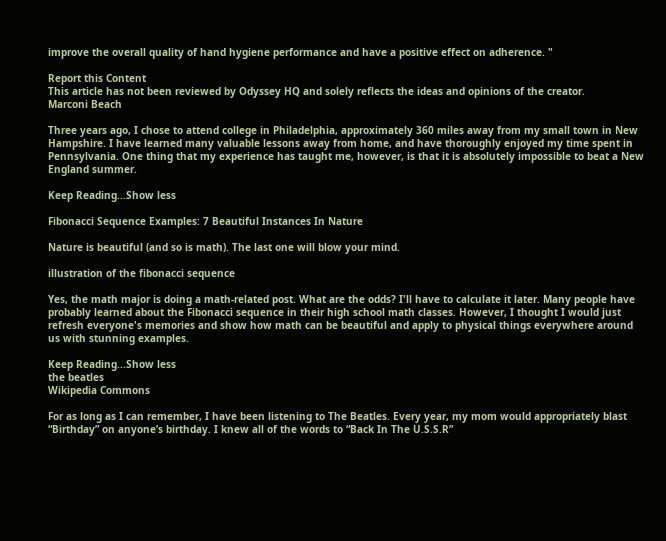improve the overall quality of hand hygiene performance and have a positive effect on adherence. "

Report this Content
This article has not been reviewed by Odyssey HQ and solely reflects the ideas and opinions of the creator.
Marconi Beach

Three years ago, I chose to attend college in Philadelphia, approximately 360 miles away from my small town in New Hampshire. I have learned many valuable lessons away from home, and have thoroughly enjoyed my time spent in Pennsylvania. One thing that my experience has taught me, however, is that it is absolutely impossible to beat a New England summer.

Keep Reading...Show less

Fibonacci Sequence Examples: 7 Beautiful Instances In Nature

Nature is beautiful (and so is math). The last one will blow your mind.

illustration of the fibonacci sequence

Yes, the math major is doing a math-related post. What are the odds? I'll have to calculate it later. Many people have probably learned about the Fibonacci sequence in their high school math classes. However, I thought I would just refresh everyone's memories and show how math can be beautiful and apply to physical things everywhere around us with stunning examples.

Keep Reading...Show less
the beatles
Wikipedia Commons

For as long as I can remember, I have been listening to The Beatles. Every year, my mom would appropriately blast “Birthday” on anyone’s birthday. I knew all of the words to “Back In The U.S.S.R”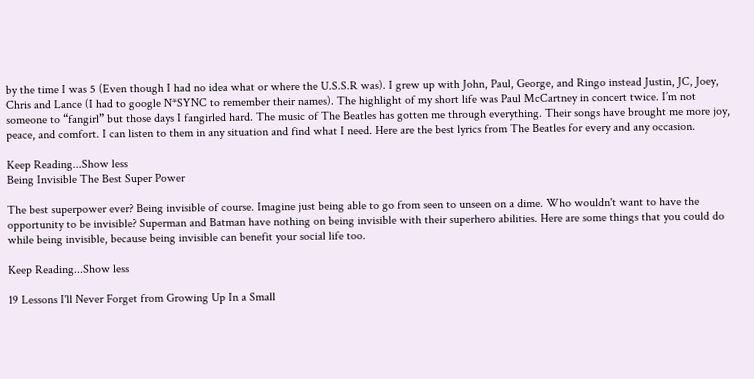by the time I was 5 (Even though I had no idea what or where the U.S.S.R was). I grew up with John, Paul, George, and Ringo instead Justin, JC, Joey, Chris and Lance (I had to google N*SYNC to remember their names). The highlight of my short life was Paul McCartney in concert twice. I’m not someone to “fangirl” but those days I fangirled hard. The music of The Beatles has gotten me through everything. Their songs have brought me more joy, peace, and comfort. I can listen to them in any situation and find what I need. Here are the best lyrics from The Beatles for every and any occasion.

Keep Reading...Show less
Being Invisible The Best Super Power

The best superpower ever? Being invisible of course. Imagine just being able to go from seen to unseen on a dime. Who wouldn't want to have the opportunity to be invisible? Superman and Batman have nothing on being invisible with their superhero abilities. Here are some things that you could do while being invisible, because being invisible can benefit your social life too.

Keep Reading...Show less

19 Lessons I'll Never Forget from Growing Up In a Small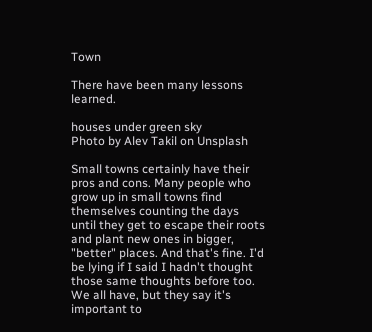Town

There have been many lessons learned.

houses under green sky
Photo by Alev Takil on Unsplash

Small towns certainly have their pros and cons. Many people who grow up in small towns find themselves counting the days until they get to escape their roots and plant new ones in bigger, "better" places. And that's fine. I'd be lying if I said I hadn't thought those same thoughts before too. We all have, but they say it's important to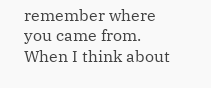remember where you came from. When I think about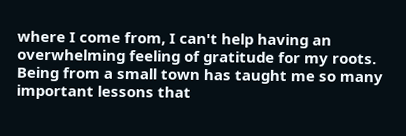where I come from, I can't help having an overwhelming feeling of gratitude for my roots. Being from a small town has taught me so many important lessons that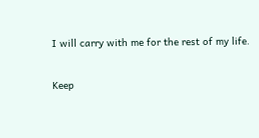I will carry with me for the rest of my life.

Keep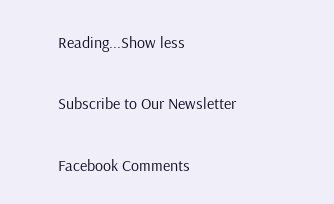Reading...Show less

Subscribe to Our Newsletter

Facebook Comments